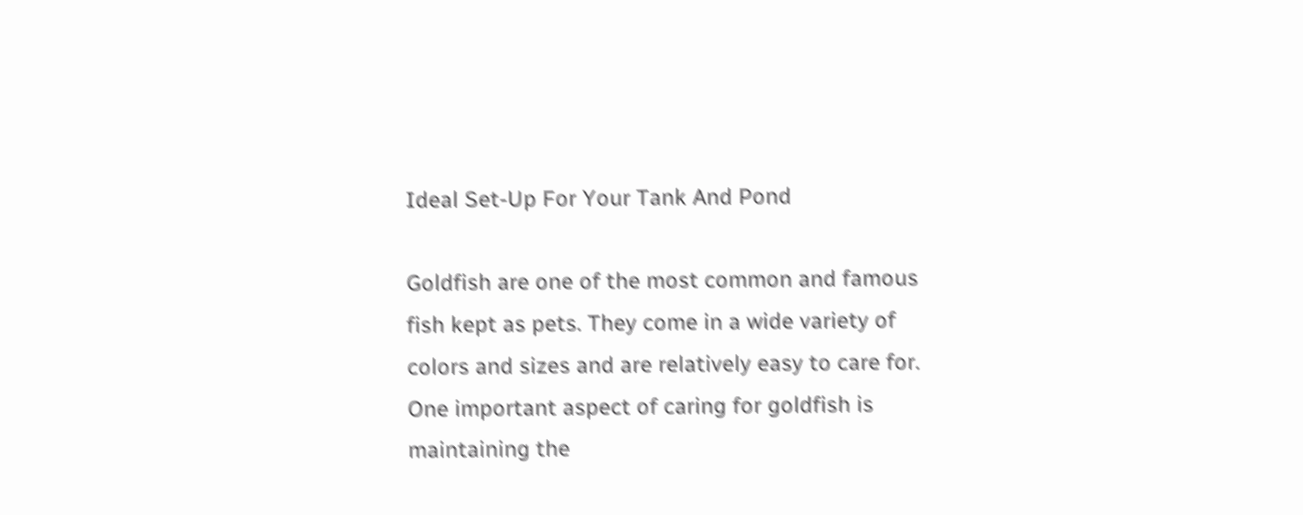Ideal Set-Up For Your Tank And Pond

Goldfish are one of the most common and famous fish kept as pets. They come in a wide variety of colors and sizes and are relatively easy to care for. One important aspect of caring for goldfish is maintaining the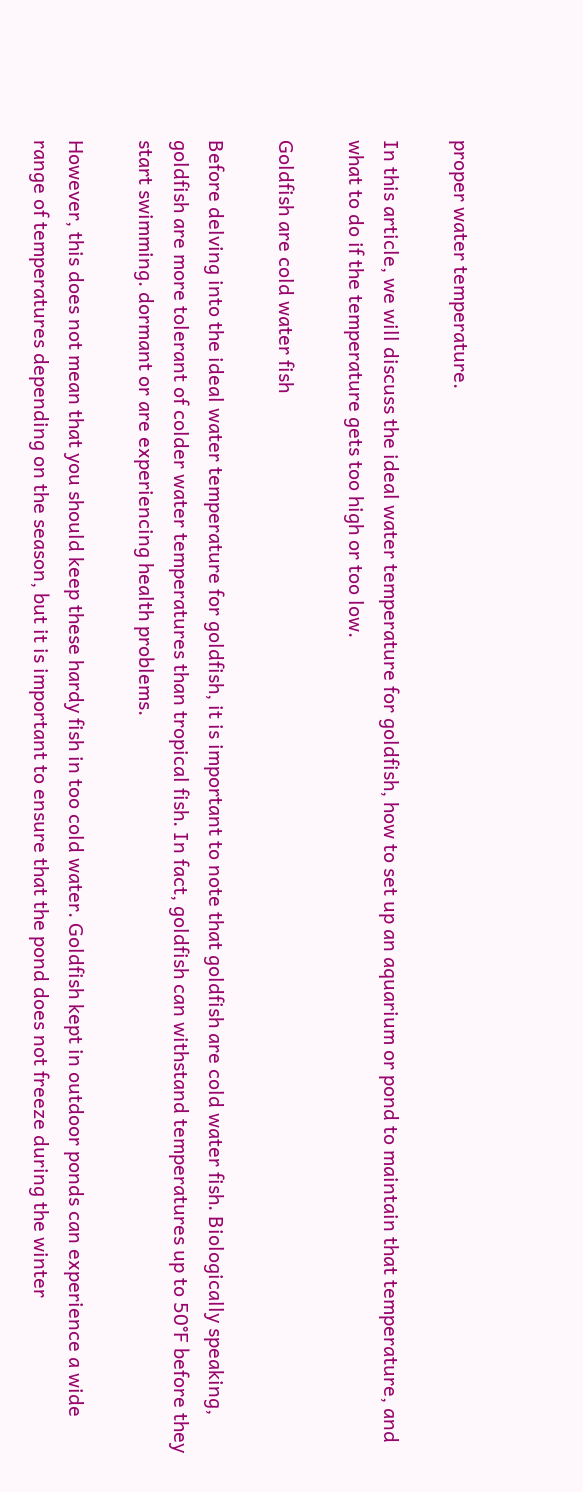proper water temperature.

In this article, we will discuss the ideal water temperature for goldfish, how to set up an aquarium or pond to maintain that temperature, and what to do if the temperature gets too high or too low.

Goldfish are cold water fish

Before delving into the ideal water temperature for goldfish, it is important to note that goldfish are cold water fish. Biologically speaking, goldfish are more tolerant of colder water temperatures than tropical fish. In fact, goldfish can withstand temperatures up to 50°F before they start swimming. dormant or are experiencing health problems.

However, this does not mean that you should keep these hardy fish in too cold water. Goldfish kept in outdoor ponds can experience a wide range of temperatures depending on the season, but it is important to ensure that the pond does not freeze during the winter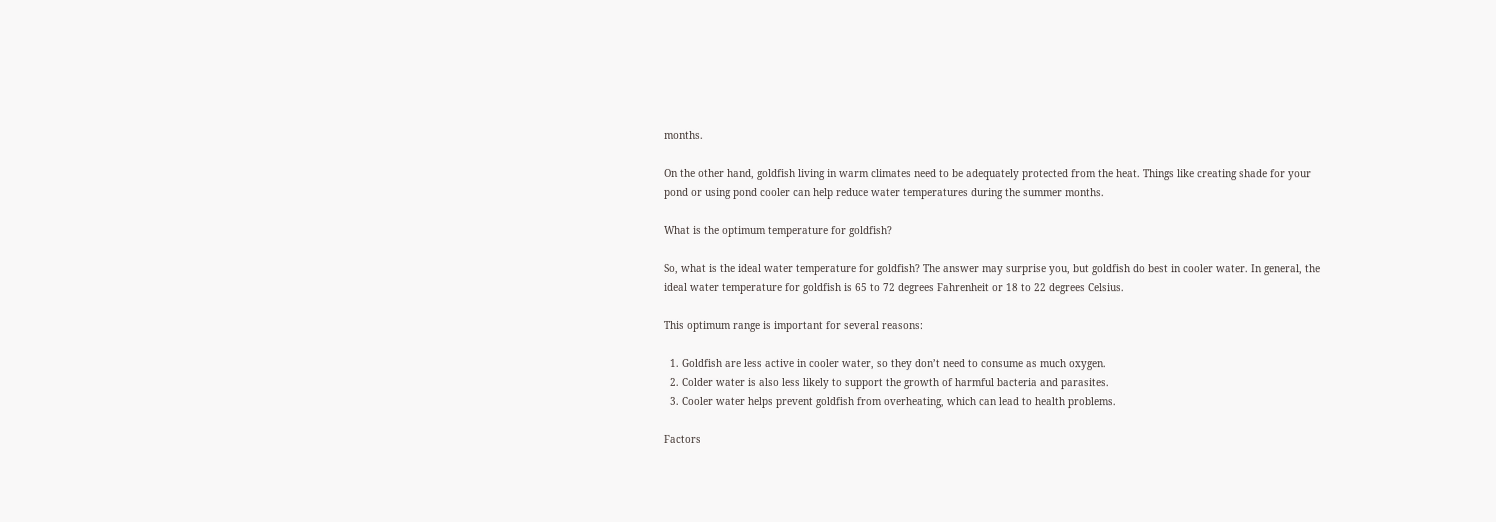months.

On the other hand, goldfish living in warm climates need to be adequately protected from the heat. Things like creating shade for your pond or using pond cooler can help reduce water temperatures during the summer months.

What is the optimum temperature for goldfish?

So, what is the ideal water temperature for goldfish? The answer may surprise you, but goldfish do best in cooler water. In general, the ideal water temperature for goldfish is 65 to 72 degrees Fahrenheit or 18 to 22 degrees Celsius.

This optimum range is important for several reasons:

  1. Goldfish are less active in cooler water, so they don’t need to consume as much oxygen.
  2. Colder water is also less likely to support the growth of harmful bacteria and parasites.
  3. Cooler water helps prevent goldfish from overheating, which can lead to health problems.

Factors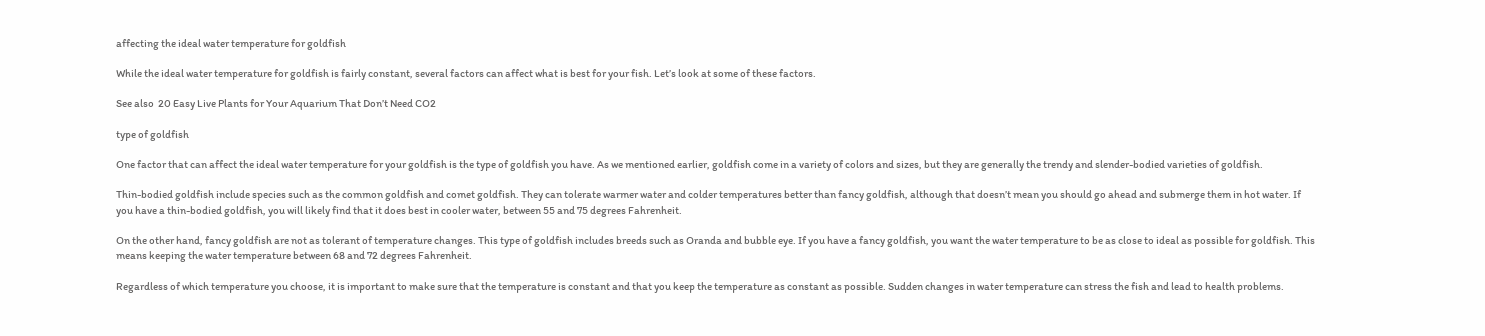affecting the ideal water temperature for goldfish

While the ideal water temperature for goldfish is fairly constant, several factors can affect what is best for your fish. Let’s look at some of these factors.

See also  20 Easy Live Plants for Your Aquarium That Don’t Need CO2

type of goldfish

One factor that can affect the ideal water temperature for your goldfish is the type of goldfish you have. As we mentioned earlier, goldfish come in a variety of colors and sizes, but they are generally the trendy and slender-bodied varieties of goldfish.

Thin-bodied goldfish include species such as the common goldfish and comet goldfish. They can tolerate warmer water and colder temperatures better than fancy goldfish, although that doesn’t mean you should go ahead and submerge them in hot water. If you have a thin-bodied goldfish, you will likely find that it does best in cooler water, between 55 and 75 degrees Fahrenheit.

On the other hand, fancy goldfish are not as tolerant of temperature changes. This type of goldfish includes breeds such as Oranda and bubble eye. If you have a fancy goldfish, you want the water temperature to be as close to ideal as possible for goldfish. This means keeping the water temperature between 68 and 72 degrees Fahrenheit.

Regardless of which temperature you choose, it is important to make sure that the temperature is constant and that you keep the temperature as constant as possible. Sudden changes in water temperature can stress the fish and lead to health problems.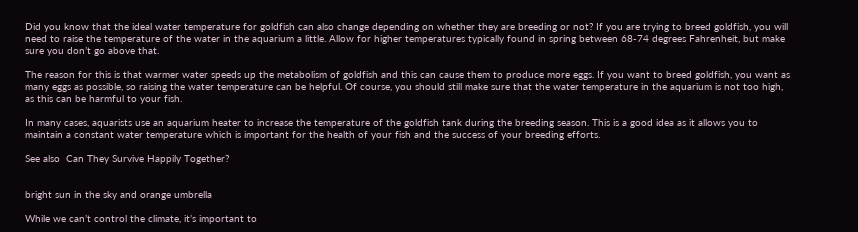Did you know that the ideal water temperature for goldfish can also change depending on whether they are breeding or not? If you are trying to breed goldfish, you will need to raise the temperature of the water in the aquarium a little. Allow for higher temperatures typically found in spring between 68-74 degrees Fahrenheit, but make sure you don’t go above that.

The reason for this is that warmer water speeds up the metabolism of goldfish and this can cause them to produce more eggs. If you want to breed goldfish, you want as many eggs as possible, so raising the water temperature can be helpful. Of course, you should still make sure that the water temperature in the aquarium is not too high, as this can be harmful to your fish.

In many cases, aquarists use an aquarium heater to increase the temperature of the goldfish tank during the breeding season. This is a good idea as it allows you to maintain a constant water temperature which is important for the health of your fish and the success of your breeding efforts.

See also  Can They Survive Happily Together?


bright sun in the sky and orange umbrella

While we can’t control the climate, it’s important to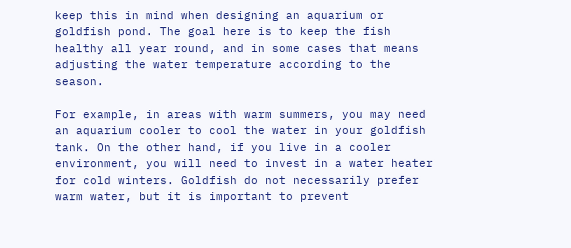keep this in mind when designing an aquarium or goldfish pond. The goal here is to keep the fish healthy all year round, and in some cases that means adjusting the water temperature according to the season.

For example, in areas with warm summers, you may need an aquarium cooler to cool the water in your goldfish tank. On the other hand, if you live in a cooler environment, you will need to invest in a water heater for cold winters. Goldfish do not necessarily prefer warm water, but it is important to prevent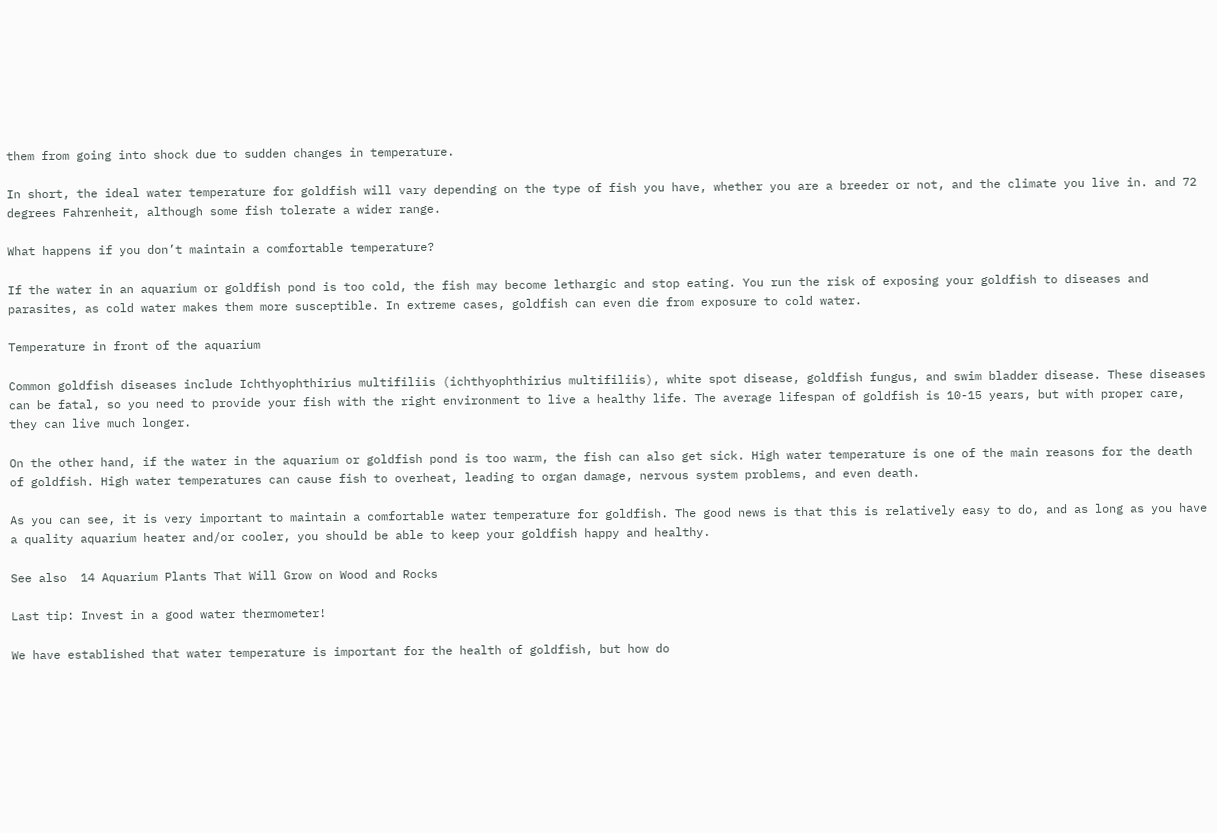them from going into shock due to sudden changes in temperature.

In short, the ideal water temperature for goldfish will vary depending on the type of fish you have, whether you are a breeder or not, and the climate you live in. and 72 degrees Fahrenheit, although some fish tolerate a wider range.

What happens if you don’t maintain a comfortable temperature?

If the water in an aquarium or goldfish pond is too cold, the fish may become lethargic and stop eating. You run the risk of exposing your goldfish to diseases and parasites, as cold water makes them more susceptible. In extreme cases, goldfish can even die from exposure to cold water.

Temperature in front of the aquarium

Common goldfish diseases include Ichthyophthirius multifiliis (ichthyophthirius multifiliis), white spot disease, goldfish fungus, and swim bladder disease. These diseases can be fatal, so you need to provide your fish with the right environment to live a healthy life. The average lifespan of goldfish is 10-15 years, but with proper care, they can live much longer.

On the other hand, if the water in the aquarium or goldfish pond is too warm, the fish can also get sick. High water temperature is one of the main reasons for the death of goldfish. High water temperatures can cause fish to overheat, leading to organ damage, nervous system problems, and even death.

As you can see, it is very important to maintain a comfortable water temperature for goldfish. The good news is that this is relatively easy to do, and as long as you have a quality aquarium heater and/or cooler, you should be able to keep your goldfish happy and healthy.

See also  14 Aquarium Plants That Will Grow on Wood and Rocks

Last tip: Invest in a good water thermometer!

We have established that water temperature is important for the health of goldfish, but how do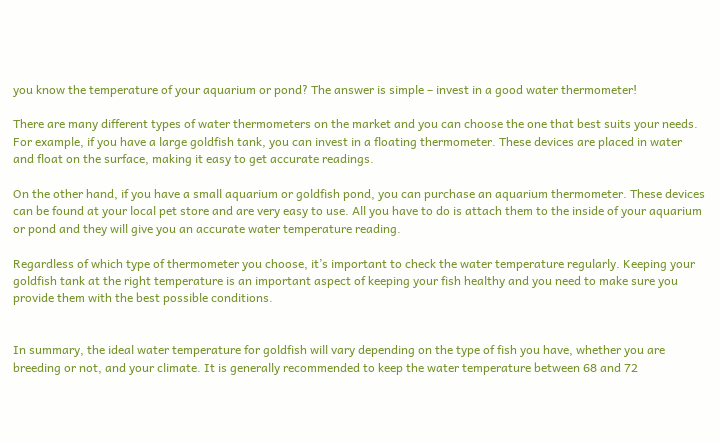you know the temperature of your aquarium or pond? The answer is simple – invest in a good water thermometer!

There are many different types of water thermometers on the market and you can choose the one that best suits your needs. For example, if you have a large goldfish tank, you can invest in a floating thermometer. These devices are placed in water and float on the surface, making it easy to get accurate readings.

On the other hand, if you have a small aquarium or goldfish pond, you can purchase an aquarium thermometer. These devices can be found at your local pet store and are very easy to use. All you have to do is attach them to the inside of your aquarium or pond and they will give you an accurate water temperature reading.

Regardless of which type of thermometer you choose, it’s important to check the water temperature regularly. Keeping your goldfish tank at the right temperature is an important aspect of keeping your fish healthy and you need to make sure you provide them with the best possible conditions.


In summary, the ideal water temperature for goldfish will vary depending on the type of fish you have, whether you are breeding or not, and your climate. It is generally recommended to keep the water temperature between 68 and 72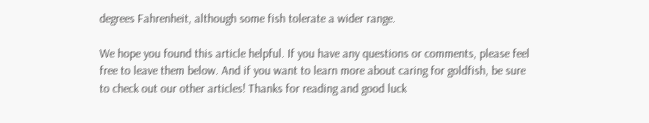degrees Fahrenheit, although some fish tolerate a wider range.

We hope you found this article helpful. If you have any questions or comments, please feel free to leave them below. And if you want to learn more about caring for goldfish, be sure to check out our other articles! Thanks for reading and good luck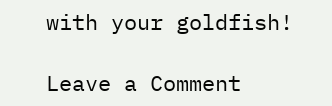with your goldfish!

Leave a Comment